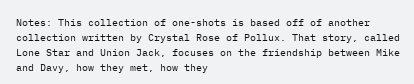Notes: This collection of one-shots is based off of another collection written by Crystal Rose of Pollux. That story, called Lone Star and Union Jack, focuses on the friendship between Mike and Davy, how they met, how they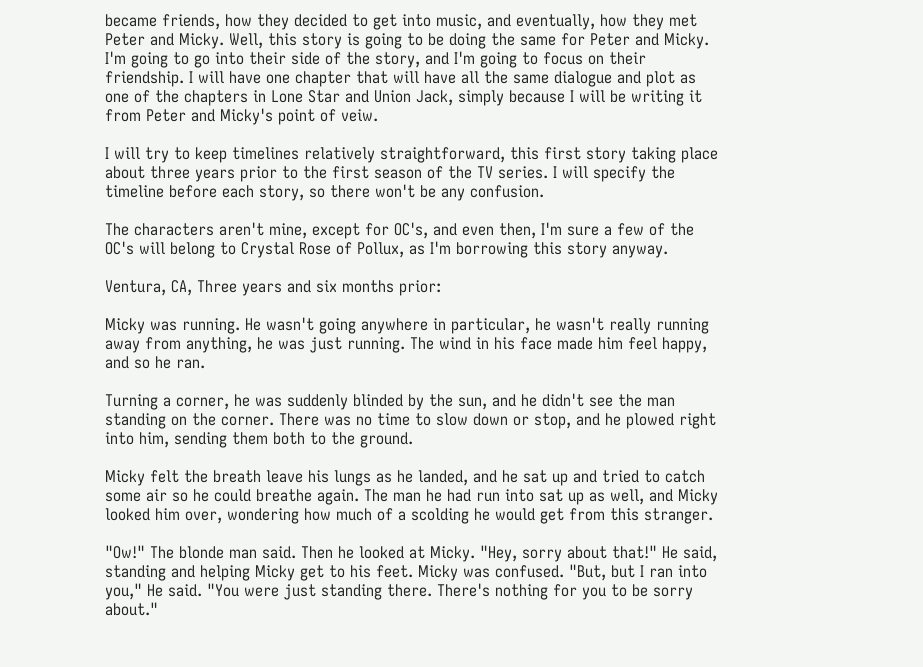became friends, how they decided to get into music, and eventually, how they met Peter and Micky. Well, this story is going to be doing the same for Peter and Micky. I'm going to go into their side of the story, and I'm going to focus on their friendship. I will have one chapter that will have all the same dialogue and plot as one of the chapters in Lone Star and Union Jack, simply because I will be writing it from Peter and Micky's point of veiw.

I will try to keep timelines relatively straightforward, this first story taking place about three years prior to the first season of the TV series. I will specify the timeline before each story, so there won't be any confusion.

The characters aren't mine, except for OC's, and even then, I'm sure a few of the OC's will belong to Crystal Rose of Pollux, as I'm borrowing this story anyway.

Ventura, CA, Three years and six months prior:

Micky was running. He wasn't going anywhere in particular, he wasn't really running away from anything, he was just running. The wind in his face made him feel happy, and so he ran.

Turning a corner, he was suddenly blinded by the sun, and he didn't see the man standing on the corner. There was no time to slow down or stop, and he plowed right into him, sending them both to the ground.

Micky felt the breath leave his lungs as he landed, and he sat up and tried to catch some air so he could breathe again. The man he had run into sat up as well, and Micky looked him over, wondering how much of a scolding he would get from this stranger.

"Ow!" The blonde man said. Then he looked at Micky. "Hey, sorry about that!" He said, standing and helping Micky get to his feet. Micky was confused. "But, but I ran into you," He said. "You were just standing there. There's nothing for you to be sorry about."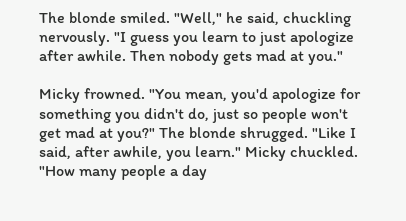The blonde smiled. "Well," he said, chuckling nervously. "I guess you learn to just apologize after awhile. Then nobody gets mad at you."

Micky frowned. "You mean, you'd apologize for something you didn't do, just so people won't get mad at you?" The blonde shrugged. "Like I said, after awhile, you learn." Micky chuckled. "How many people a day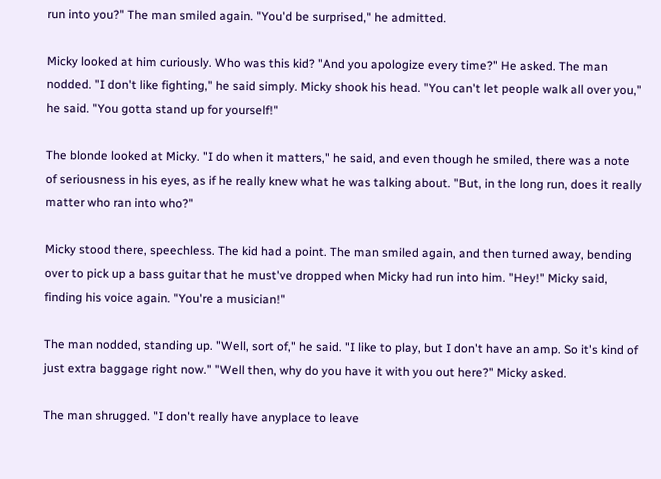run into you?" The man smiled again. "You'd be surprised," he admitted.

Micky looked at him curiously. Who was this kid? "And you apologize every time?" He asked. The man nodded. "I don't like fighting," he said simply. Micky shook his head. "You can't let people walk all over you," he said. "You gotta stand up for yourself!"

The blonde looked at Micky. "I do when it matters," he said, and even though he smiled, there was a note of seriousness in his eyes, as if he really knew what he was talking about. "But, in the long run, does it really matter who ran into who?"

Micky stood there, speechless. The kid had a point. The man smiled again, and then turned away, bending over to pick up a bass guitar that he must've dropped when Micky had run into him. "Hey!" Micky said, finding his voice again. "You're a musician!"

The man nodded, standing up. "Well, sort of," he said. "I like to play, but I don't have an amp. So it's kind of just extra baggage right now." "Well then, why do you have it with you out here?" Micky asked.

The man shrugged. "I don't really have anyplace to leave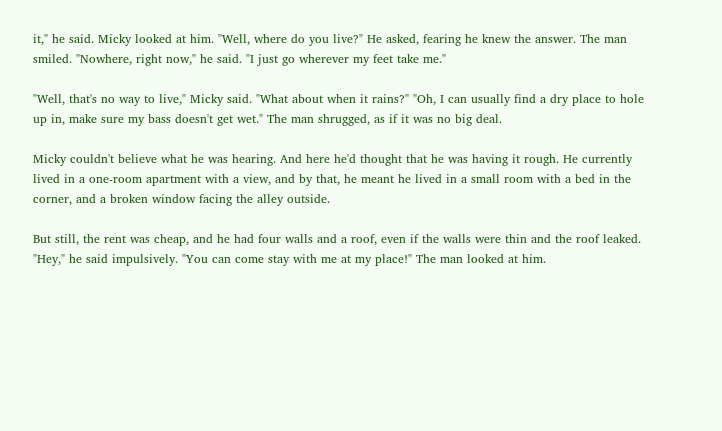it," he said. Micky looked at him. "Well, where do you live?" He asked, fearing he knew the answer. The man smiled. "Nowhere, right now," he said. "I just go wherever my feet take me."

"Well, that's no way to live," Micky said. "What about when it rains?" "Oh, I can usually find a dry place to hole up in, make sure my bass doesn't get wet." The man shrugged, as if it was no big deal.

Micky couldn't believe what he was hearing. And here he'd thought that he was having it rough. He currently lived in a one-room apartment with a view, and by that, he meant he lived in a small room with a bed in the corner, and a broken window facing the alley outside.

But still, the rent was cheap, and he had four walls and a roof, even if the walls were thin and the roof leaked. "Hey," he said impulsively. "You can come stay with me at my place!" The man looked at him.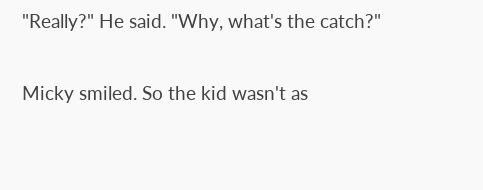"Really?" He said. "Why, what's the catch?"

Micky smiled. So the kid wasn't as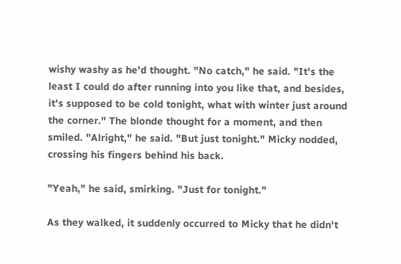wishy washy as he'd thought. "No catch," he said. "It's the least I could do after running into you like that, and besides, it's supposed to be cold tonight, what with winter just around the corner." The blonde thought for a moment, and then smiled. "Alright," he said. "But just tonight." Micky nodded, crossing his fingers behind his back.

"Yeah," he said, smirking. "Just for tonight."

As they walked, it suddenly occurred to Micky that he didn't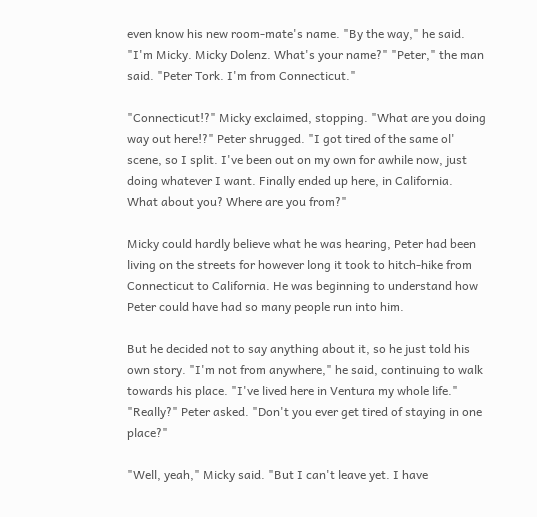even know his new room-mate's name. "By the way," he said. "I'm Micky. Micky Dolenz. What's your name?" "Peter," the man said. "Peter Tork. I'm from Connecticut."

"Connecticut!?" Micky exclaimed, stopping. "What are you doing way out here!?" Peter shrugged. "I got tired of the same ol' scene, so I split. I've been out on my own for awhile now, just doing whatever I want. Finally ended up here, in California. What about you? Where are you from?"

Micky could hardly believe what he was hearing, Peter had been living on the streets for however long it took to hitch-hike from Connecticut to California. He was beginning to understand how Peter could have had so many people run into him.

But he decided not to say anything about it, so he just told his own story. "I'm not from anywhere," he said, continuing to walk towards his place. "I've lived here in Ventura my whole life." "Really?" Peter asked. "Don't you ever get tired of staying in one place?"

"Well, yeah," Micky said. "But I can't leave yet. I have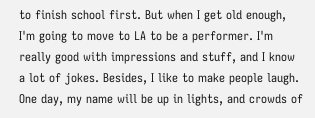to finish school first. But when I get old enough, I'm going to move to LA to be a performer. I'm really good with impressions and stuff, and I know a lot of jokes. Besides, I like to make people laugh. One day, my name will be up in lights, and crowds of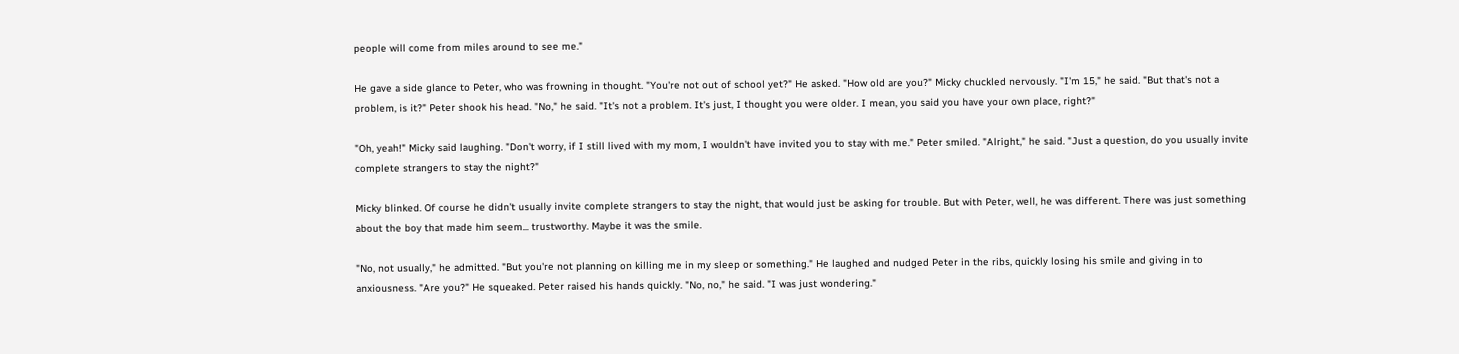people will come from miles around to see me."

He gave a side glance to Peter, who was frowning in thought. "You're not out of school yet?" He asked. "How old are you?" Micky chuckled nervously. "I'm 15," he said. "But that's not a problem, is it?" Peter shook his head. "No," he said. "It's not a problem. It's just, I thought you were older. I mean, you said you have your own place, right?"

"Oh, yeah!" Micky said laughing. "Don't worry, if I still lived with my mom, I wouldn't have invited you to stay with me." Peter smiled. "Alright," he said. "Just a question, do you usually invite complete strangers to stay the night?"

Micky blinked. Of course he didn't usually invite complete strangers to stay the night, that would just be asking for trouble. But with Peter, well, he was different. There was just something about the boy that made him seem... trustworthy. Maybe it was the smile.

"No, not usually," he admitted. "But you're not planning on killing me in my sleep or something." He laughed and nudged Peter in the ribs, quickly losing his smile and giving in to anxiousness. "Are you?" He squeaked. Peter raised his hands quickly. "No, no," he said. "I was just wondering."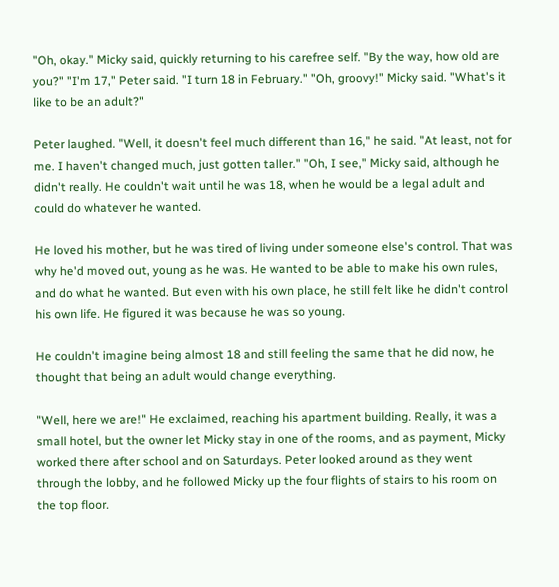"Oh, okay." Micky said, quickly returning to his carefree self. "By the way, how old are you?" "I'm 17," Peter said. "I turn 18 in February." "Oh, groovy!" Micky said. "What's it like to be an adult?"

Peter laughed. "Well, it doesn't feel much different than 16," he said. "At least, not for me. I haven't changed much, just gotten taller." "Oh, I see," Micky said, although he didn't really. He couldn't wait until he was 18, when he would be a legal adult and could do whatever he wanted.

He loved his mother, but he was tired of living under someone else's control. That was why he'd moved out, young as he was. He wanted to be able to make his own rules, and do what he wanted. But even with his own place, he still felt like he didn't control his own life. He figured it was because he was so young.

He couldn't imagine being almost 18 and still feeling the same that he did now, he thought that being an adult would change everything.

"Well, here we are!" He exclaimed, reaching his apartment building. Really, it was a small hotel, but the owner let Micky stay in one of the rooms, and as payment, Micky worked there after school and on Saturdays. Peter looked around as they went through the lobby, and he followed Micky up the four flights of stairs to his room on the top floor.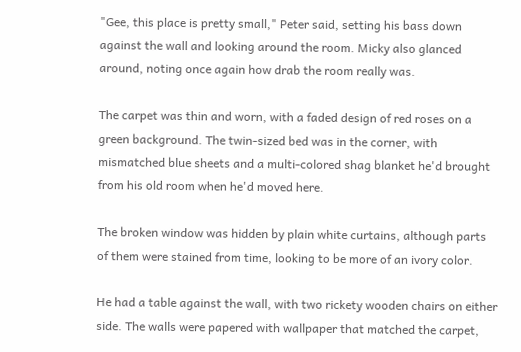"Gee, this place is pretty small," Peter said, setting his bass down against the wall and looking around the room. Micky also glanced around, noting once again how drab the room really was.

The carpet was thin and worn, with a faded design of red roses on a green background. The twin-sized bed was in the corner, with mismatched blue sheets and a multi-colored shag blanket he'd brought from his old room when he'd moved here.

The broken window was hidden by plain white curtains, although parts of them were stained from time, looking to be more of an ivory color.

He had a table against the wall, with two rickety wooden chairs on either side. The walls were papered with wallpaper that matched the carpet,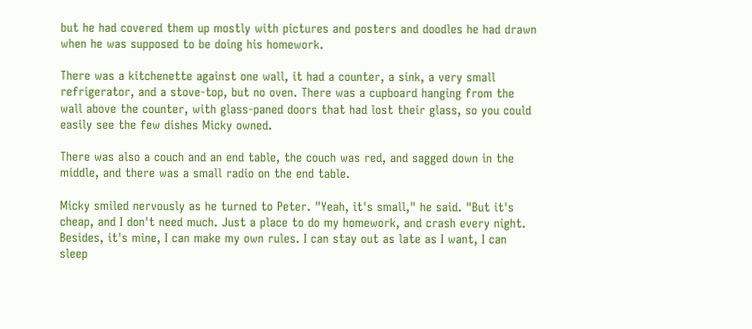but he had covered them up mostly with pictures and posters and doodles he had drawn when he was supposed to be doing his homework.

There was a kitchenette against one wall, it had a counter, a sink, a very small refrigerator, and a stove-top, but no oven. There was a cupboard hanging from the wall above the counter, with glass-paned doors that had lost their glass, so you could easily see the few dishes Micky owned.

There was also a couch and an end table, the couch was red, and sagged down in the middle, and there was a small radio on the end table.

Micky smiled nervously as he turned to Peter. "Yeah, it's small," he said. "But it's cheap, and I don't need much. Just a place to do my homework, and crash every night. Besides, it's mine, I can make my own rules. I can stay out as late as I want, I can sleep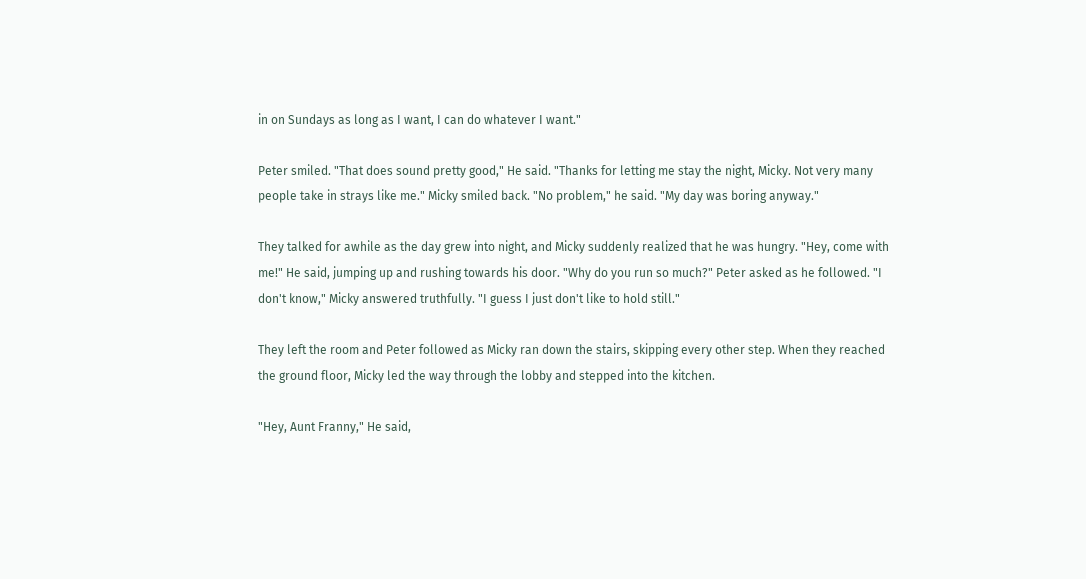in on Sundays as long as I want, I can do whatever I want."

Peter smiled. "That does sound pretty good," He said. "Thanks for letting me stay the night, Micky. Not very many people take in strays like me." Micky smiled back. "No problem," he said. "My day was boring anyway."

They talked for awhile as the day grew into night, and Micky suddenly realized that he was hungry. "Hey, come with me!" He said, jumping up and rushing towards his door. "Why do you run so much?" Peter asked as he followed. "I don't know," Micky answered truthfully. "I guess I just don't like to hold still."

They left the room and Peter followed as Micky ran down the stairs, skipping every other step. When they reached the ground floor, Micky led the way through the lobby and stepped into the kitchen.

"Hey, Aunt Franny," He said,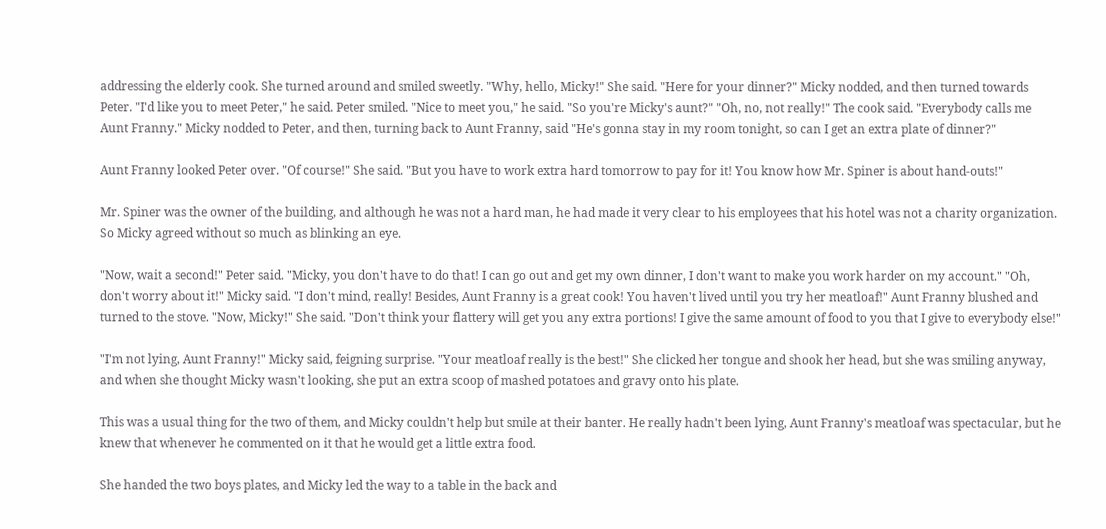addressing the elderly cook. She turned around and smiled sweetly. "Why, hello, Micky!" She said. "Here for your dinner?" Micky nodded, and then turned towards Peter. "I'd like you to meet Peter," he said. Peter smiled. "Nice to meet you," he said. "So you're Micky's aunt?" "Oh, no, not really!" The cook said. "Everybody calls me Aunt Franny." Micky nodded to Peter, and then, turning back to Aunt Franny, said "He's gonna stay in my room tonight, so can I get an extra plate of dinner?"

Aunt Franny looked Peter over. "Of course!" She said. "But you have to work extra hard tomorrow to pay for it! You know how Mr. Spiner is about hand-outs!"

Mr. Spiner was the owner of the building, and although he was not a hard man, he had made it very clear to his employees that his hotel was not a charity organization. So Micky agreed without so much as blinking an eye.

"Now, wait a second!" Peter said. "Micky, you don't have to do that! I can go out and get my own dinner, I don't want to make you work harder on my account." "Oh, don't worry about it!" Micky said. "I don't mind, really! Besides, Aunt Franny is a great cook! You haven't lived until you try her meatloaf!" Aunt Franny blushed and turned to the stove. "Now, Micky!" She said. "Don't think your flattery will get you any extra portions! I give the same amount of food to you that I give to everybody else!"

"I'm not lying, Aunt Franny!" Micky said, feigning surprise. "Your meatloaf really is the best!" She clicked her tongue and shook her head, but she was smiling anyway, and when she thought Micky wasn't looking, she put an extra scoop of mashed potatoes and gravy onto his plate.

This was a usual thing for the two of them, and Micky couldn't help but smile at their banter. He really hadn't been lying, Aunt Franny's meatloaf was spectacular, but he knew that whenever he commented on it that he would get a little extra food.

She handed the two boys plates, and Micky led the way to a table in the back and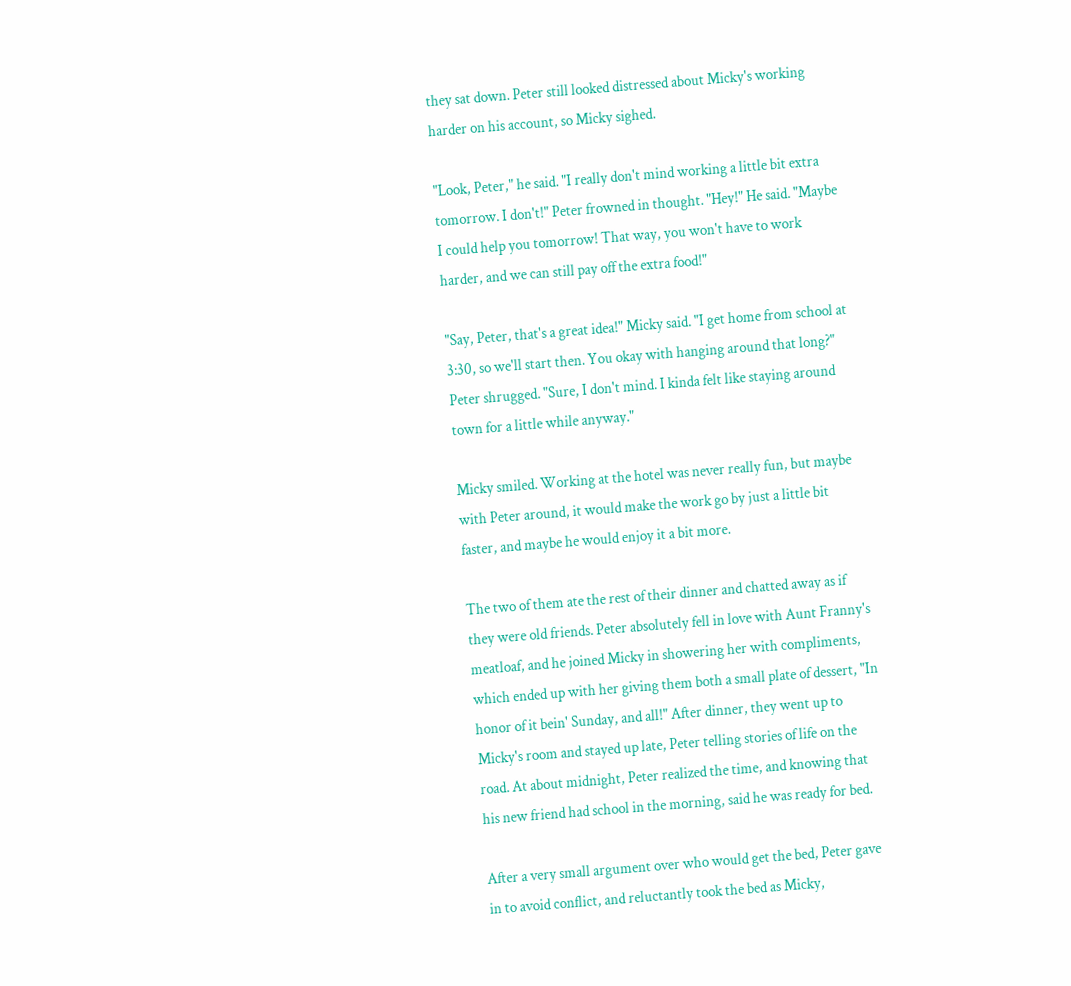they sat down. Peter still looked distressed about Micky's working harder on his account, so Micky sighed.

"Look, Peter," he said. "I really don't mind working a little bit extra tomorrow. I don't!" Peter frowned in thought. "Hey!" He said. "Maybe I could help you tomorrow! That way, you won't have to work harder, and we can still pay off the extra food!"

"Say, Peter, that's a great idea!" Micky said. "I get home from school at 3:30, so we'll start then. You okay with hanging around that long?" Peter shrugged. "Sure, I don't mind. I kinda felt like staying around town for a little while anyway."

Micky smiled. Working at the hotel was never really fun, but maybe with Peter around, it would make the work go by just a little bit faster, and maybe he would enjoy it a bit more.

The two of them ate the rest of their dinner and chatted away as if they were old friends. Peter absolutely fell in love with Aunt Franny's meatloaf, and he joined Micky in showering her with compliments, which ended up with her giving them both a small plate of dessert, "In honor of it bein' Sunday, and all!" After dinner, they went up to Micky's room and stayed up late, Peter telling stories of life on the road. At about midnight, Peter realized the time, and knowing that his new friend had school in the morning, said he was ready for bed.

After a very small argument over who would get the bed, Peter gave in to avoid conflict, and reluctantly took the bed as Micky,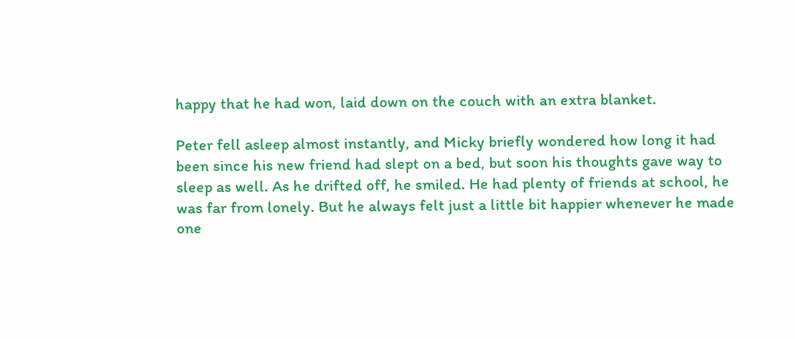happy that he had won, laid down on the couch with an extra blanket.

Peter fell asleep almost instantly, and Micky briefly wondered how long it had been since his new friend had slept on a bed, but soon his thoughts gave way to sleep as well. As he drifted off, he smiled. He had plenty of friends at school, he was far from lonely. But he always felt just a little bit happier whenever he made one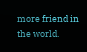more friend in the world.